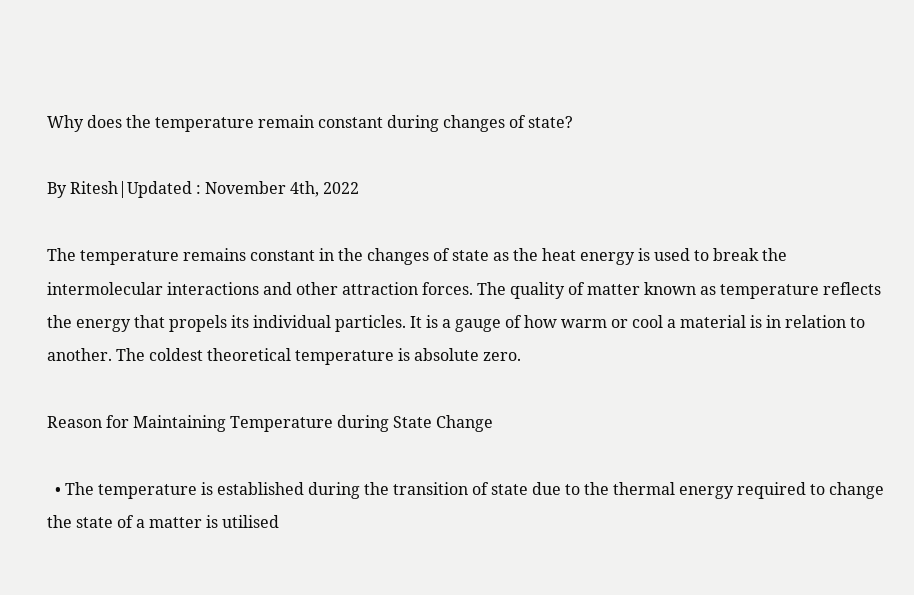Why does the temperature remain constant during changes of state?

By Ritesh|Updated : November 4th, 2022

The temperature remains constant in the changes of state as the heat energy is used to break the intermolecular interactions and other attraction forces. The quality of matter known as temperature reflects the energy that propels its individual particles. It is a gauge of how warm or cool a material is in relation to another. The coldest theoretical temperature is absolute zero.

Reason for Maintaining Temperature during State Change

  • The temperature is established during the transition of state due to the thermal energy required to change the state of a matter is utilised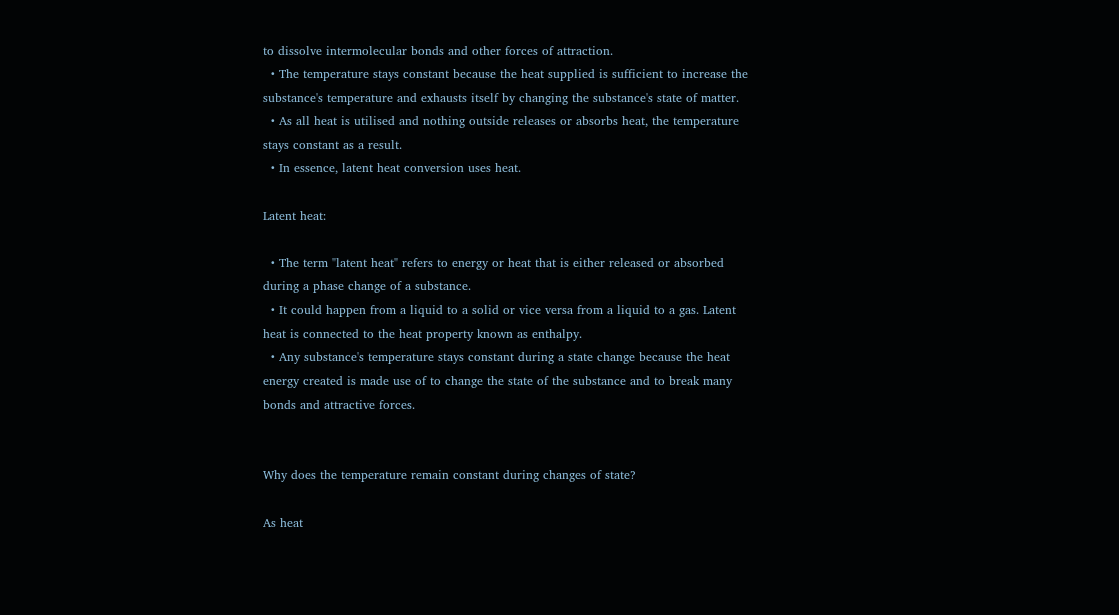to dissolve intermolecular bonds and other forces of attraction.
  • The temperature stays constant because the heat supplied is sufficient to increase the substance's temperature and exhausts itself by changing the substance's state of matter.
  • As all heat is utilised and nothing outside releases or absorbs heat, the temperature stays constant as a result.
  • In essence, latent heat conversion uses heat.

Latent heat:

  • The term "latent heat" refers to energy or heat that is either released or absorbed during a phase change of a substance.
  • It could happen from a liquid to a solid or vice versa from a liquid to a gas. Latent heat is connected to the heat property known as enthalpy.
  • Any substance's temperature stays constant during a state change because the heat energy created is made use of to change the state of the substance and to break many bonds and attractive forces.


Why does the temperature remain constant during changes of state?

As heat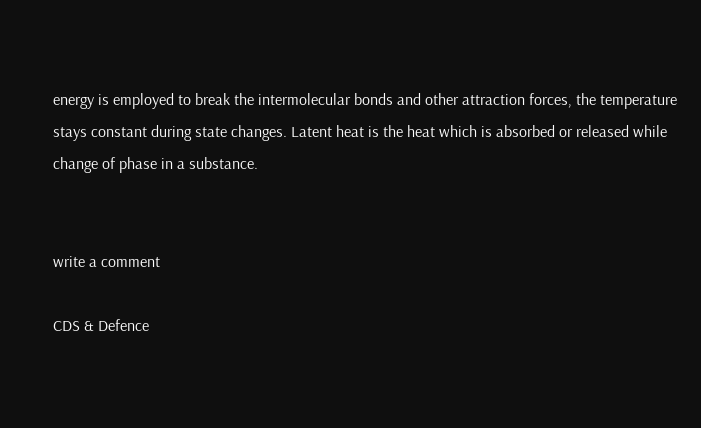energy is employed to break the intermolecular bonds and other attraction forces, the temperature stays constant during state changes. Latent heat is the heat which is absorbed or released while change of phase in a substance.


write a comment

CDS & Defence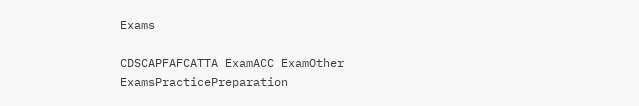Exams

CDSCAPFAFCATTA ExamACC ExamOther ExamsPracticePreparation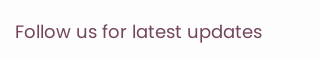Follow us for latest updates